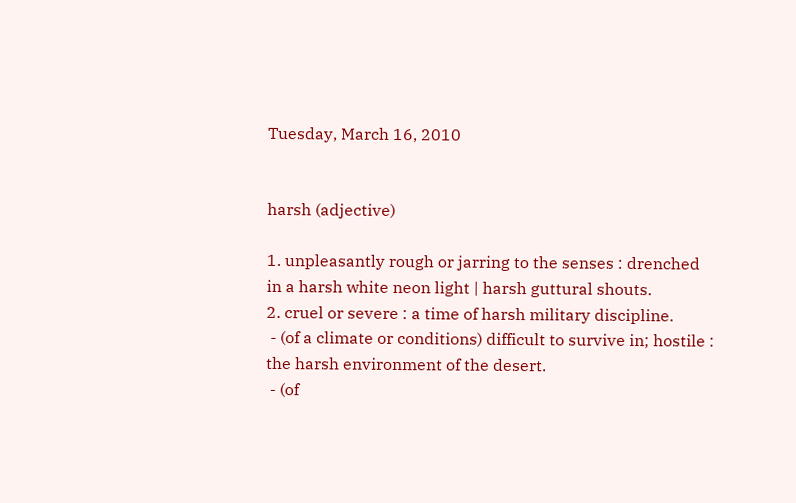Tuesday, March 16, 2010


harsh (adjective)

1. unpleasantly rough or jarring to the senses : drenched in a harsh white neon light | harsh guttural shouts.
2. cruel or severe : a time of harsh military discipline.
 - (of a climate or conditions) difficult to survive in; hostile : the harsh environment of the desert.
 - (of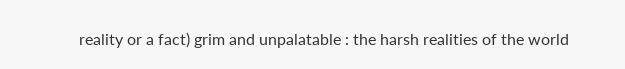reality or a fact) grim and unpalatable : the harsh realities of the world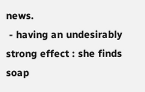news.
 - having an undesirably strong effect : she finds soap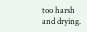too harsh and drying.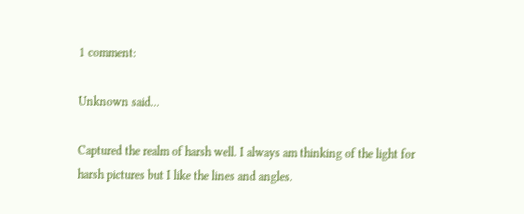1 comment:

Unknown said...

Captured the realm of harsh well. I always am thinking of the light for harsh pictures but I like the lines and angles.